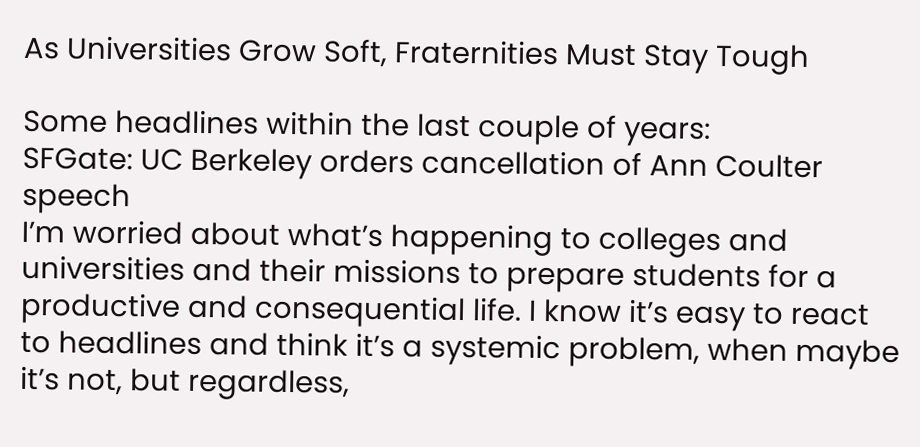As Universities Grow Soft, Fraternities Must Stay Tough

Some headlines within the last couple of years:
SFGate: UC Berkeley orders cancellation of Ann Coulter speech
I’m worried about what’s happening to colleges and universities and their missions to prepare students for a productive and consequential life. I know it’s easy to react to headlines and think it’s a systemic problem, when maybe it’s not, but regardless,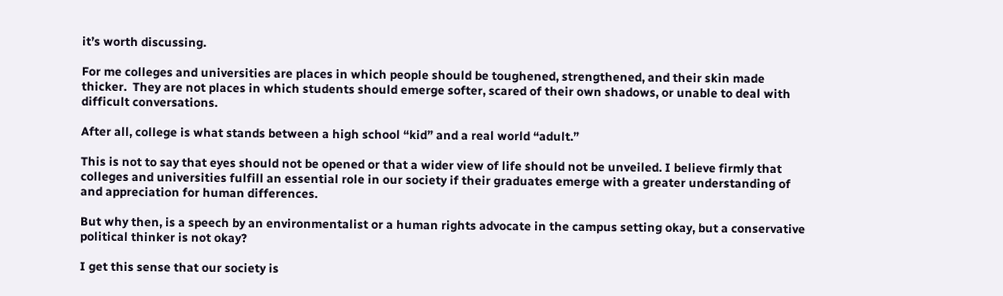it’s worth discussing.

For me colleges and universities are places in which people should be toughened, strengthened, and their skin made thicker.  They are not places in which students should emerge softer, scared of their own shadows, or unable to deal with difficult conversations.

After all, college is what stands between a high school “kid” and a real world “adult.”

This is not to say that eyes should not be opened or that a wider view of life should not be unveiled. I believe firmly that colleges and universities fulfill an essential role in our society if their graduates emerge with a greater understanding of and appreciation for human differences.

But why then, is a speech by an environmentalist or a human rights advocate in the campus setting okay, but a conservative political thinker is not okay?

I get this sense that our society is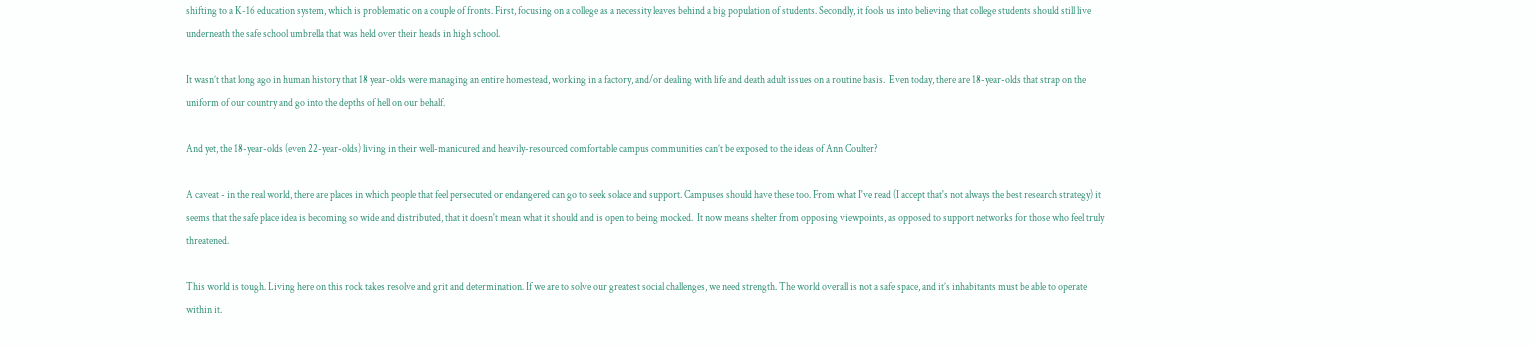shifting to a K-16 education system, which is problematic on a couple of fronts. First, focusing on a college as a necessity leaves behind a big population of students. Secondly, it fools us into believing that college students should still live underneath the safe school umbrella that was held over their heads in high school.

It wasn’t that long ago in human history that 18 year-olds were managing an entire homestead, working in a factory, and/or dealing with life and death adult issues on a routine basis.  Even today, there are 18-year-olds that strap on the uniform of our country and go into the depths of hell on our behalf.

And yet, the 18-year-olds (even 22-year-olds) living in their well-manicured and heavily-resourced comfortable campus communities can’t be exposed to the ideas of Ann Coulter?

A caveat - in the real world, there are places in which people that feel persecuted or endangered can go to seek solace and support. Campuses should have these too. From what I've read (I accept that's not always the best research strategy) it seems that the safe place idea is becoming so wide and distributed, that it doesn't mean what it should and is open to being mocked.  It now means shelter from opposing viewpoints, as opposed to support networks for those who feel truly threatened.

This world is tough. Living here on this rock takes resolve and grit and determination. If we are to solve our greatest social challenges, we need strength. The world overall is not a safe space, and it’s inhabitants must be able to operate within it.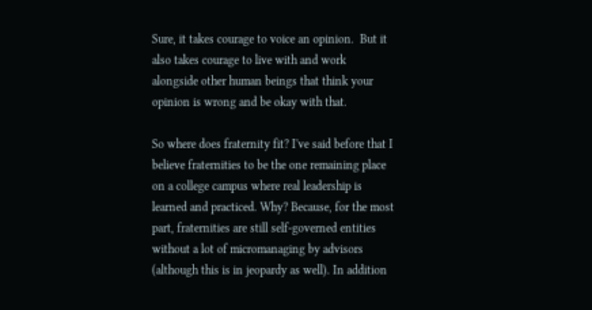Sure, it takes courage to voice an opinion.  But it also takes courage to live with and work alongside other human beings that think your opinion is wrong and be okay with that.

So where does fraternity fit? I've said before that I believe fraternities to be the one remaining place on a college campus where real leadership is learned and practiced. Why? Because, for the most part, fraternities are still self-governed entities without a lot of micromanaging by advisors (although this is in jeopardy as well). In addition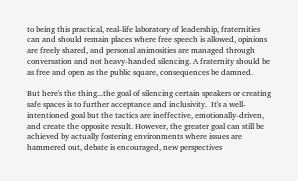to being this practical, real-life laboratory of leadership, fraternities can and should remain places where free speech is allowed, opinions are freely shared, and personal animosities are managed through conversation and not heavy-handed silencing. A fraternity should be as free and open as the public square, consequences be damned.

But here's the thing...the goal of silencing certain speakers or creating safe spaces is to further acceptance and inclusivity.  It's a well-intentioned goal but the tactics are ineffective, emotionally-driven, and create the opposite result. However, the greater goal can still be achieved by actually fostering environments where issues are hammered out, debate is encouraged, new perspectives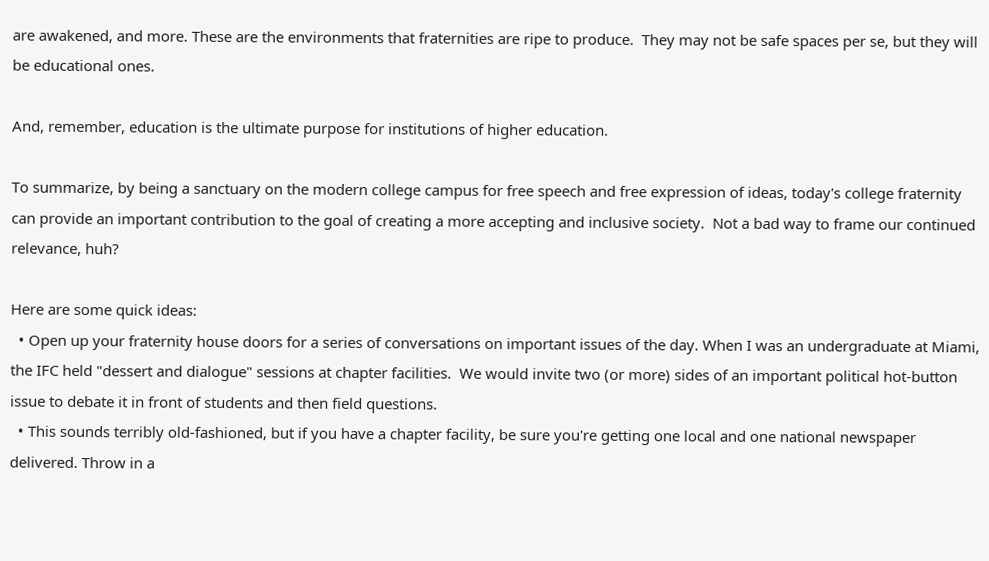are awakened, and more. These are the environments that fraternities are ripe to produce.  They may not be safe spaces per se, but they will be educational ones.

And, remember, education is the ultimate purpose for institutions of higher education.

To summarize, by being a sanctuary on the modern college campus for free speech and free expression of ideas, today's college fraternity can provide an important contribution to the goal of creating a more accepting and inclusive society.  Not a bad way to frame our continued relevance, huh?

Here are some quick ideas:
  • Open up your fraternity house doors for a series of conversations on important issues of the day. When I was an undergraduate at Miami, the IFC held "dessert and dialogue" sessions at chapter facilities.  We would invite two (or more) sides of an important political hot-button issue to debate it in front of students and then field questions.
  • This sounds terribly old-fashioned, but if you have a chapter facility, be sure you're getting one local and one national newspaper delivered. Throw in a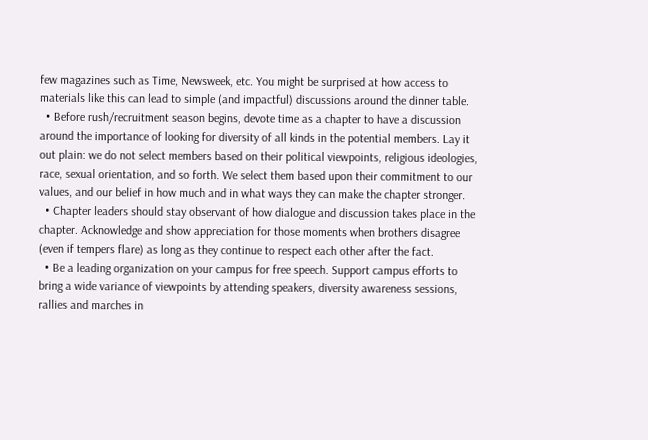few magazines such as Time, Newsweek, etc. You might be surprised at how access to materials like this can lead to simple (and impactful) discussions around the dinner table.
  • Before rush/recruitment season begins, devote time as a chapter to have a discussion around the importance of looking for diversity of all kinds in the potential members. Lay it out plain: we do not select members based on their political viewpoints, religious ideologies, race, sexual orientation, and so forth. We select them based upon their commitment to our values, and our belief in how much and in what ways they can make the chapter stronger.
  • Chapter leaders should stay observant of how dialogue and discussion takes place in the chapter. Acknowledge and show appreciation for those moments when brothers disagree (even if tempers flare) as long as they continue to respect each other after the fact.
  • Be a leading organization on your campus for free speech. Support campus efforts to bring a wide variance of viewpoints by attending speakers, diversity awareness sessions, rallies and marches in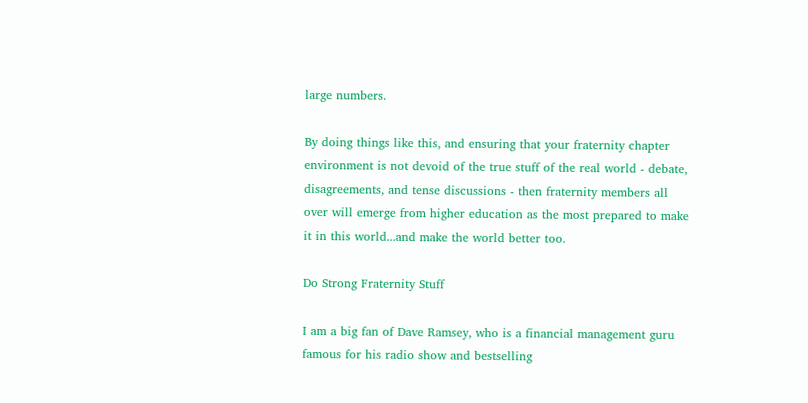large numbers.

By doing things like this, and ensuring that your fraternity chapter environment is not devoid of the true stuff of the real world - debate, disagreements, and tense discussions - then fraternity members all over will emerge from higher education as the most prepared to make it in this world...and make the world better too.

Do Strong Fraternity Stuff

I am a big fan of Dave Ramsey, who is a financial management guru famous for his radio show and bestselling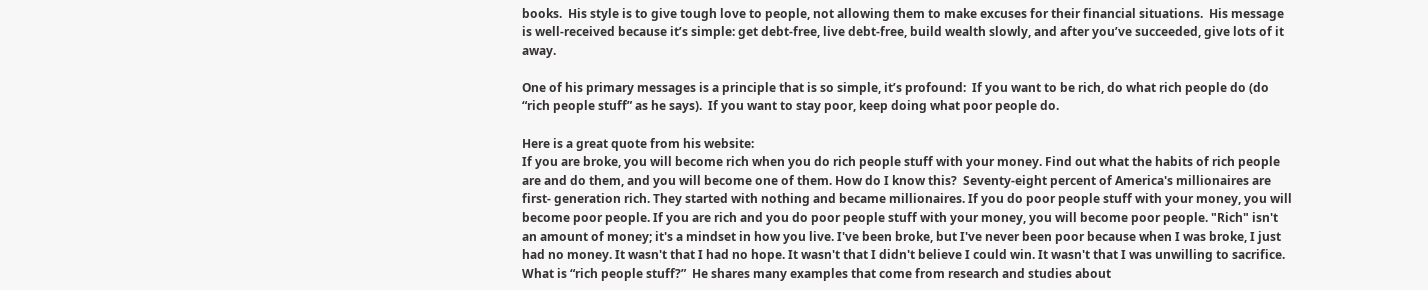books.  His style is to give tough love to people, not allowing them to make excuses for their financial situations.  His message is well-received because it’s simple: get debt-free, live debt-free, build wealth slowly, and after you’ve succeeded, give lots of it away.

One of his primary messages is a principle that is so simple, it’s profound:  If you want to be rich, do what rich people do (do “rich people stuff” as he says).  If you want to stay poor, keep doing what poor people do.

Here is a great quote from his website:
If you are broke, you will become rich when you do rich people stuff with your money. Find out what the habits of rich people are and do them, and you will become one of them. How do I know this?  Seventy-eight percent of America's millionaires are first- generation rich. They started with nothing and became millionaires. If you do poor people stuff with your money, you will become poor people. If you are rich and you do poor people stuff with your money, you will become poor people. "Rich" isn't an amount of money; it's a mindset in how you live. I've been broke, but I've never been poor because when I was broke, I just had no money. It wasn't that I had no hope. It wasn't that I didn't believe I could win. It wasn't that I was unwilling to sacrifice.
What is “rich people stuff?”  He shares many examples that come from research and studies about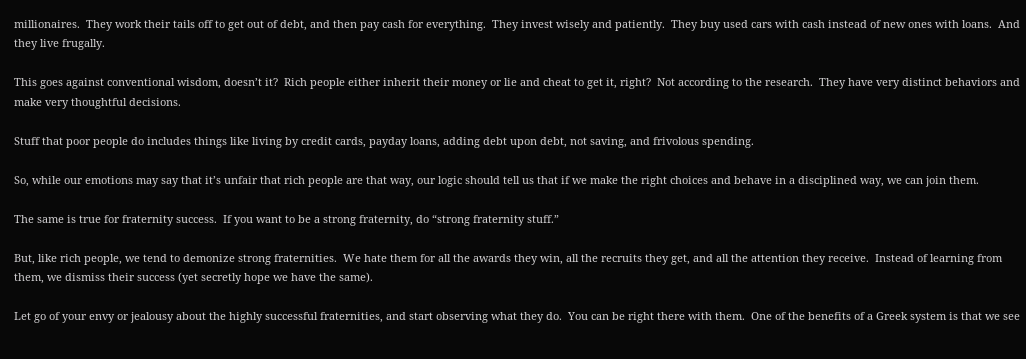millionaires.  They work their tails off to get out of debt, and then pay cash for everything.  They invest wisely and patiently.  They buy used cars with cash instead of new ones with loans.  And they live frugally.

This goes against conventional wisdom, doesn’t it?  Rich people either inherit their money or lie and cheat to get it, right?  Not according to the research.  They have very distinct behaviors and make very thoughtful decisions.

Stuff that poor people do includes things like living by credit cards, payday loans, adding debt upon debt, not saving, and frivolous spending.

So, while our emotions may say that it’s unfair that rich people are that way, our logic should tell us that if we make the right choices and behave in a disciplined way, we can join them.

The same is true for fraternity success.  If you want to be a strong fraternity, do “strong fraternity stuff.”

But, like rich people, we tend to demonize strong fraternities.  We hate them for all the awards they win, all the recruits they get, and all the attention they receive.  Instead of learning from them, we dismiss their success (yet secretly hope we have the same).

Let go of your envy or jealousy about the highly successful fraternities, and start observing what they do.  You can be right there with them.  One of the benefits of a Greek system is that we see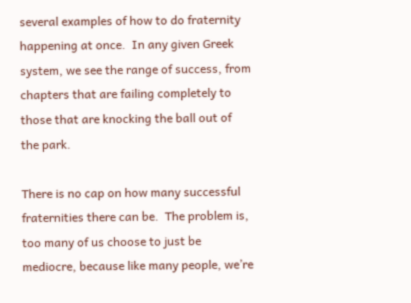several examples of how to do fraternity happening at once.  In any given Greek system, we see the range of success, from chapters that are failing completely to those that are knocking the ball out of the park.

There is no cap on how many successful fraternities there can be.  The problem is, too many of us choose to just be mediocre, because like many people, we’re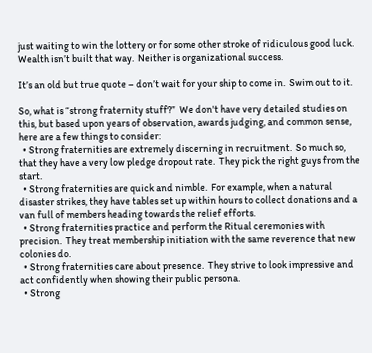just waiting to win the lottery or for some other stroke of ridiculous good luck.  Wealth isn’t built that way.  Neither is organizational success.

It’s an old but true quote – don’t wait for your ship to come in.  Swim out to it.

So, what is “strong fraternity stuff?”  We don't have very detailed studies on this, but based upon years of observation, awards judging, and common sense, here are a few things to consider:
  • Strong fraternities are extremely discerning in recruitment.  So much so, that they have a very low pledge dropout rate.  They pick the right guys from the start.
  • Strong fraternities are quick and nimble.  For example, when a natural disaster strikes, they have tables set up within hours to collect donations and a van full of members heading towards the relief efforts.
  • Strong fraternities practice and perform the Ritual ceremonies with precision.  They treat membership initiation with the same reverence that new colonies do.
  • Strong fraternities care about presence.  They strive to look impressive and act confidently when showing their public persona.
  • Strong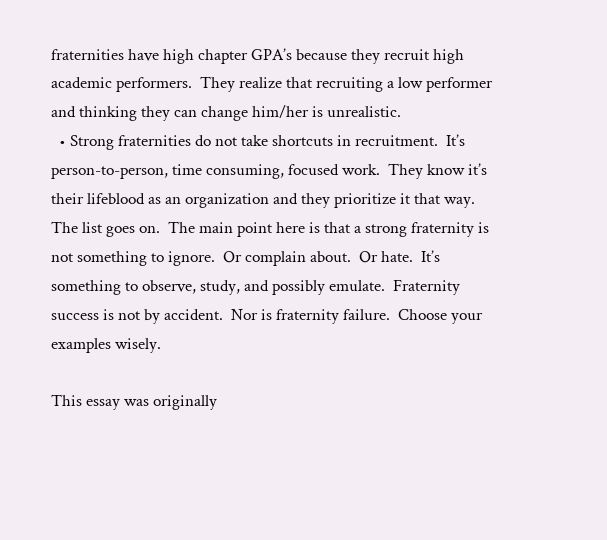fraternities have high chapter GPA’s because they recruit high academic performers.  They realize that recruiting a low performer and thinking they can change him/her is unrealistic.
  • Strong fraternities do not take shortcuts in recruitment.  It’s person-to-person, time consuming, focused work.  They know it’s their lifeblood as an organization and they prioritize it that way.
The list goes on.  The main point here is that a strong fraternity is not something to ignore.  Or complain about.  Or hate.  It’s something to observe, study, and possibly emulate.  Fraternity success is not by accident.  Nor is fraternity failure.  Choose your examples wisely.

This essay was originally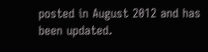posted in August 2012 and has been updated.